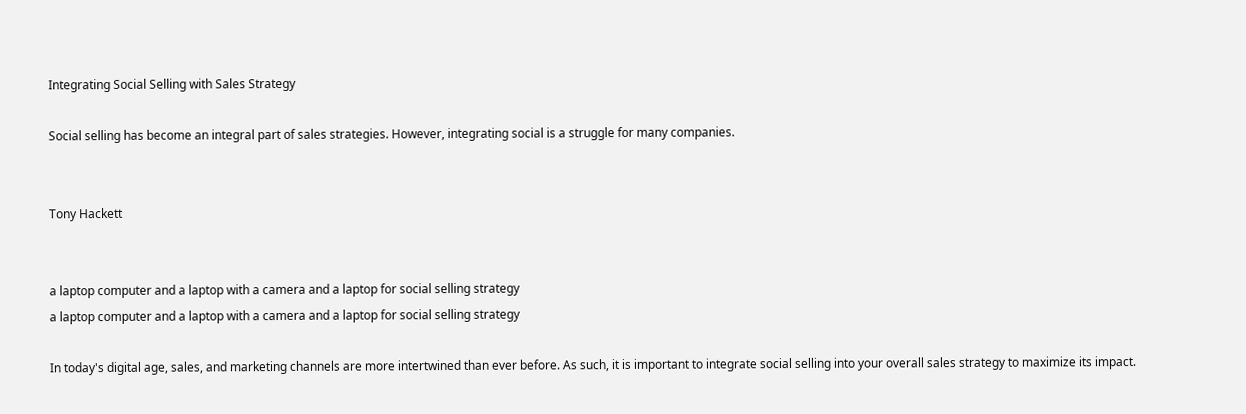Integrating Social Selling with Sales Strategy

Social selling has become an integral part of sales strategies. However, integrating social is a struggle for many companies.


Tony Hackett


a laptop computer and a laptop with a camera and a laptop for social selling strategy
a laptop computer and a laptop with a camera and a laptop for social selling strategy

In today's digital age, sales, and marketing channels are more intertwined than ever before. As such, it is important to integrate social selling into your overall sales strategy to maximize its impact.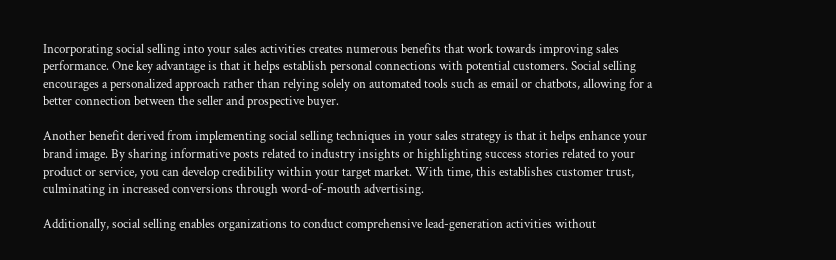Incorporating social selling into your sales activities creates numerous benefits that work towards improving sales performance. One key advantage is that it helps establish personal connections with potential customers. Social selling encourages a personalized approach rather than relying solely on automated tools such as email or chatbots, allowing for a better connection between the seller and prospective buyer.

Another benefit derived from implementing social selling techniques in your sales strategy is that it helps enhance your brand image. By sharing informative posts related to industry insights or highlighting success stories related to your product or service, you can develop credibility within your target market. With time, this establishes customer trust, culminating in increased conversions through word-of-mouth advertising.

Additionally, social selling enables organizations to conduct comprehensive lead-generation activities without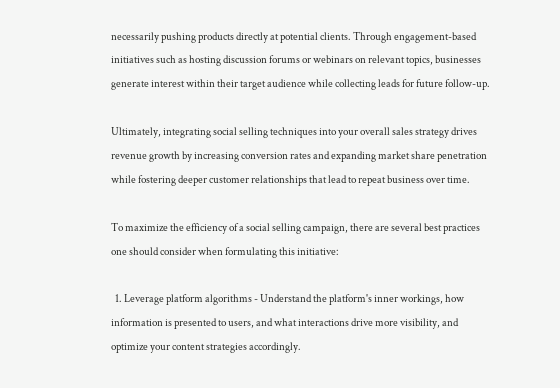necessarily pushing products directly at potential clients. Through engagement-based initiatives such as hosting discussion forums or webinars on relevant topics, businesses generate interest within their target audience while collecting leads for future follow-up.

Ultimately, integrating social selling techniques into your overall sales strategy drives revenue growth by increasing conversion rates and expanding market share penetration while fostering deeper customer relationships that lead to repeat business over time.

To maximize the efficiency of a social selling campaign, there are several best practices one should consider when formulating this initiative:

  1. Leverage platform algorithms - Understand the platform's inner workings, how information is presented to users, and what interactions drive more visibility, and optimize your content strategies accordingly.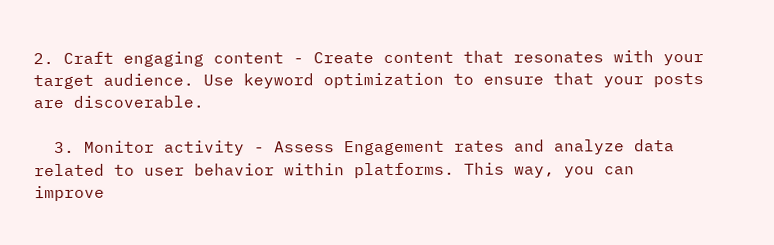2. Craft engaging content - Create content that resonates with your target audience. Use keyword optimization to ensure that your posts are discoverable.

  3. Monitor activity - Assess Engagement rates and analyze data related to user behavior within platforms. This way, you can improve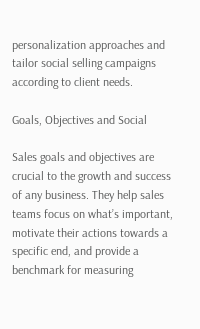personalization approaches and tailor social selling campaigns according to client needs.

Goals, Objectives and Social

Sales goals and objectives are crucial to the growth and success of any business. They help sales teams focus on what’s important, motivate their actions towards a specific end, and provide a benchmark for measuring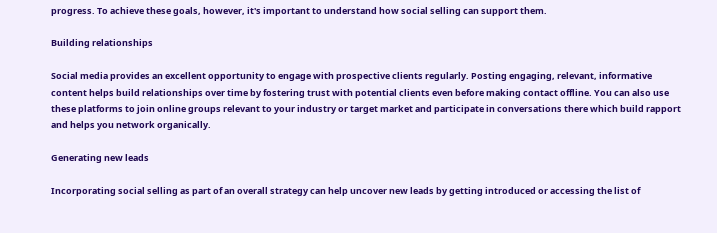progress. To achieve these goals, however, it's important to understand how social selling can support them.

Building relationships

Social media provides an excellent opportunity to engage with prospective clients regularly. Posting engaging, relevant, informative content helps build relationships over time by fostering trust with potential clients even before making contact offline. You can also use these platforms to join online groups relevant to your industry or target market and participate in conversations there which build rapport and helps you network organically.

Generating new leads

Incorporating social selling as part of an overall strategy can help uncover new leads by getting introduced or accessing the list of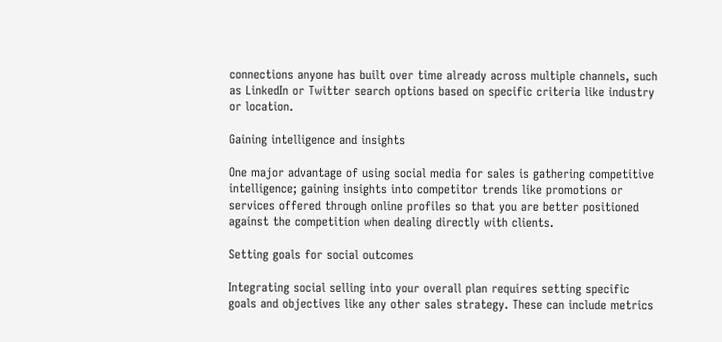connections anyone has built over time already across multiple channels, such as LinkedIn or Twitter search options based on specific criteria like industry or location.

Gaining intelligence and insights

One major advantage of using social media for sales is gathering competitive intelligence; gaining insights into competitor trends like promotions or services offered through online profiles so that you are better positioned against the competition when dealing directly with clients.

Setting goals for social outcomes

Integrating social selling into your overall plan requires setting specific goals and objectives like any other sales strategy. These can include metrics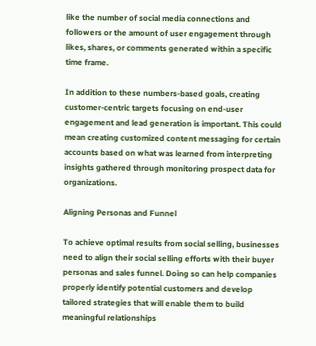like the number of social media connections and followers or the amount of user engagement through likes, shares, or comments generated within a specific time frame.

In addition to these numbers-based goals, creating customer-centric targets focusing on end-user engagement and lead generation is important. This could mean creating customized content messaging for certain accounts based on what was learned from interpreting insights gathered through monitoring prospect data for organizations.

Aligning Personas and Funnel

To achieve optimal results from social selling, businesses need to align their social selling efforts with their buyer personas and sales funnel. Doing so can help companies properly identify potential customers and develop tailored strategies that will enable them to build meaningful relationships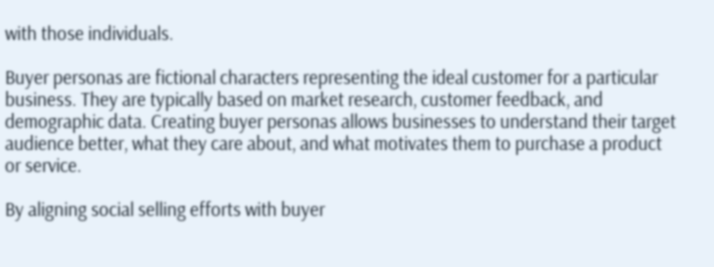with those individuals.

Buyer personas are fictional characters representing the ideal customer for a particular business. They are typically based on market research, customer feedback, and demographic data. Creating buyer personas allows businesses to understand their target audience better, what they care about, and what motivates them to purchase a product or service.

By aligning social selling efforts with buyer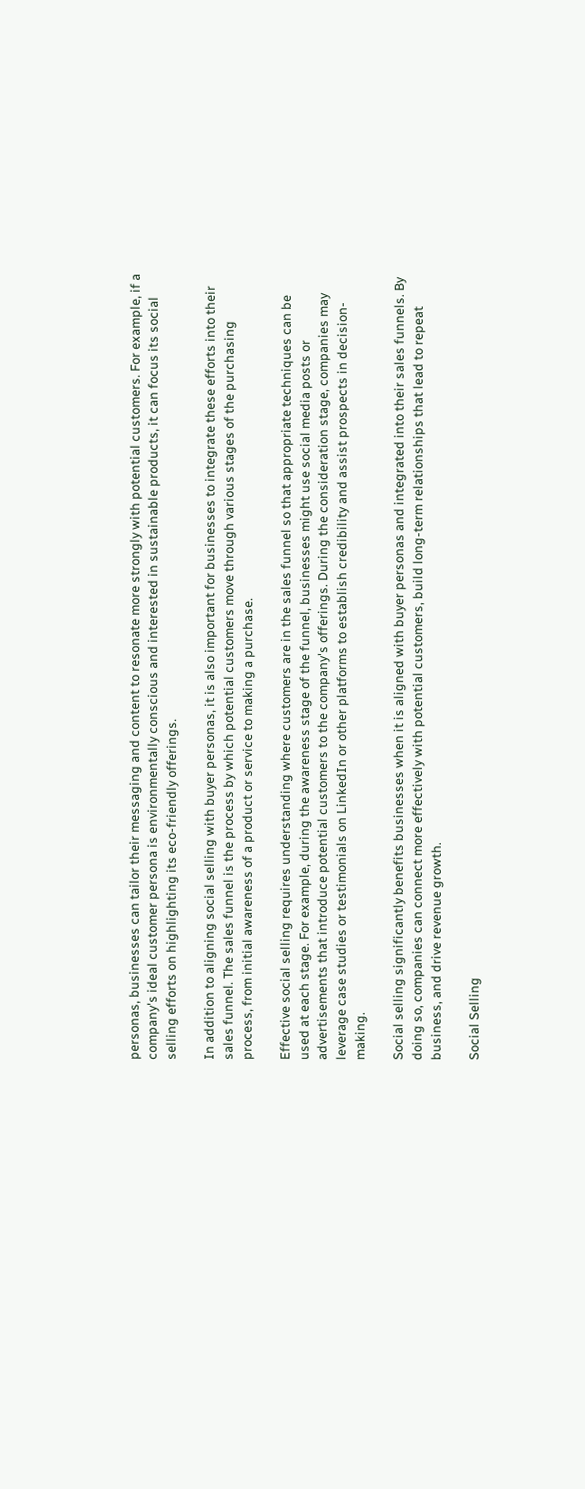personas, businesses can tailor their messaging and content to resonate more strongly with potential customers. For example, if a company's ideal customer persona is environmentally conscious and interested in sustainable products, it can focus its social selling efforts on highlighting its eco-friendly offerings.

In addition to aligning social selling with buyer personas, it is also important for businesses to integrate these efforts into their sales funnel. The sales funnel is the process by which potential customers move through various stages of the purchasing process, from initial awareness of a product or service to making a purchase.

Effective social selling requires understanding where customers are in the sales funnel so that appropriate techniques can be used at each stage. For example, during the awareness stage of the funnel, businesses might use social media posts or advertisements that introduce potential customers to the company's offerings. During the consideration stage, companies may leverage case studies or testimonials on LinkedIn or other platforms to establish credibility and assist prospects in decision-making.

Social selling significantly benefits businesses when it is aligned with buyer personas and integrated into their sales funnels. By doing so, companies can connect more effectively with potential customers, build long-term relationships that lead to repeat business, and drive revenue growth.

Social Selling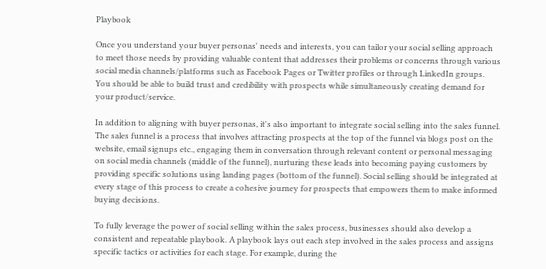Playbook

Once you understand your buyer personas' needs and interests, you can tailor your social selling approach to meet those needs by providing valuable content that addresses their problems or concerns through various social media channels/platforms such as Facebook Pages or Twitter profiles or through LinkedIn groups. You should be able to build trust and credibility with prospects while simultaneously creating demand for your product/service.

In addition to aligning with buyer personas, it's also important to integrate social selling into the sales funnel. The sales funnel is a process that involves attracting prospects at the top of the funnel via blogs post on the website, email signups etc., engaging them in conversation through relevant content or personal messaging on social media channels (middle of the funnel), nurturing these leads into becoming paying customers by providing specific solutions using landing pages (bottom of the funnel). Social selling should be integrated at every stage of this process to create a cohesive journey for prospects that empowers them to make informed buying decisions.

To fully leverage the power of social selling within the sales process, businesses should also develop a consistent and repeatable playbook. A playbook lays out each step involved in the sales process and assigns specific tactics or activities for each stage. For example, during the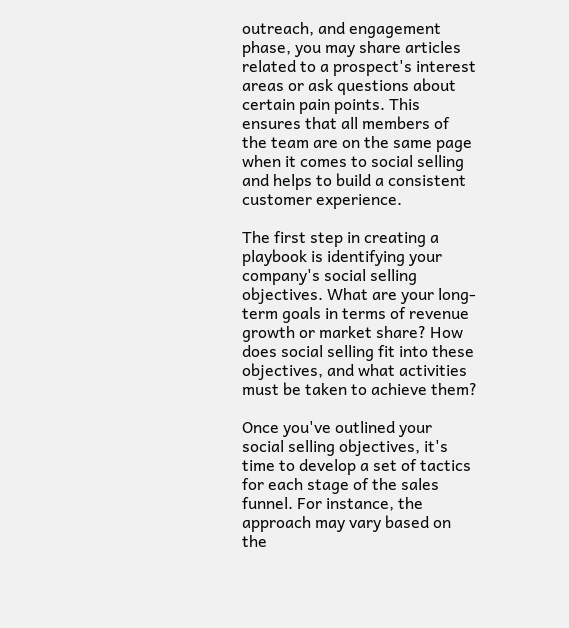outreach, and engagement phase, you may share articles related to a prospect's interest areas or ask questions about certain pain points. This ensures that all members of the team are on the same page when it comes to social selling and helps to build a consistent customer experience.

The first step in creating a playbook is identifying your company's social selling objectives. What are your long-term goals in terms of revenue growth or market share? How does social selling fit into these objectives, and what activities must be taken to achieve them?

Once you've outlined your social selling objectives, it's time to develop a set of tactics for each stage of the sales funnel. For instance, the approach may vary based on the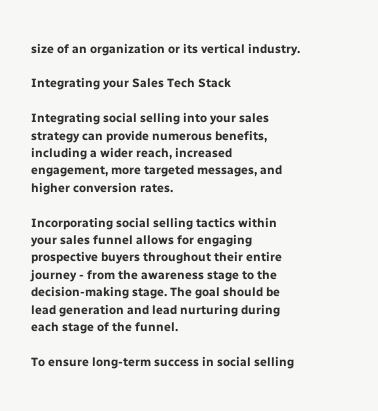size of an organization or its vertical industry.

Integrating your Sales Tech Stack

Integrating social selling into your sales strategy can provide numerous benefits, including a wider reach, increased engagement, more targeted messages, and higher conversion rates.

Incorporating social selling tactics within your sales funnel allows for engaging prospective buyers throughout their entire journey - from the awareness stage to the decision-making stage. The goal should be lead generation and lead nurturing during each stage of the funnel.

To ensure long-term success in social selling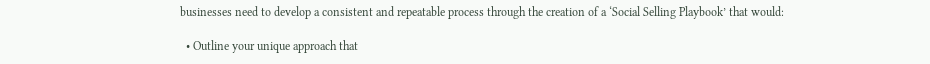businesses need to develop a consistent and repeatable process through the creation of a ‘Social Selling Playbook’ that would:

  • Outline your unique approach that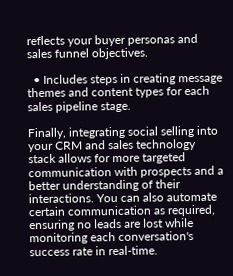reflects your buyer personas and sales funnel objectives.

  • Includes steps in creating message themes and content types for each sales pipeline stage.

Finally, integrating social selling into your CRM and sales technology stack allows for more targeted communication with prospects and a better understanding of their interactions. You can also automate certain communication as required, ensuring no leads are lost while monitoring each conversation's success rate in real-time.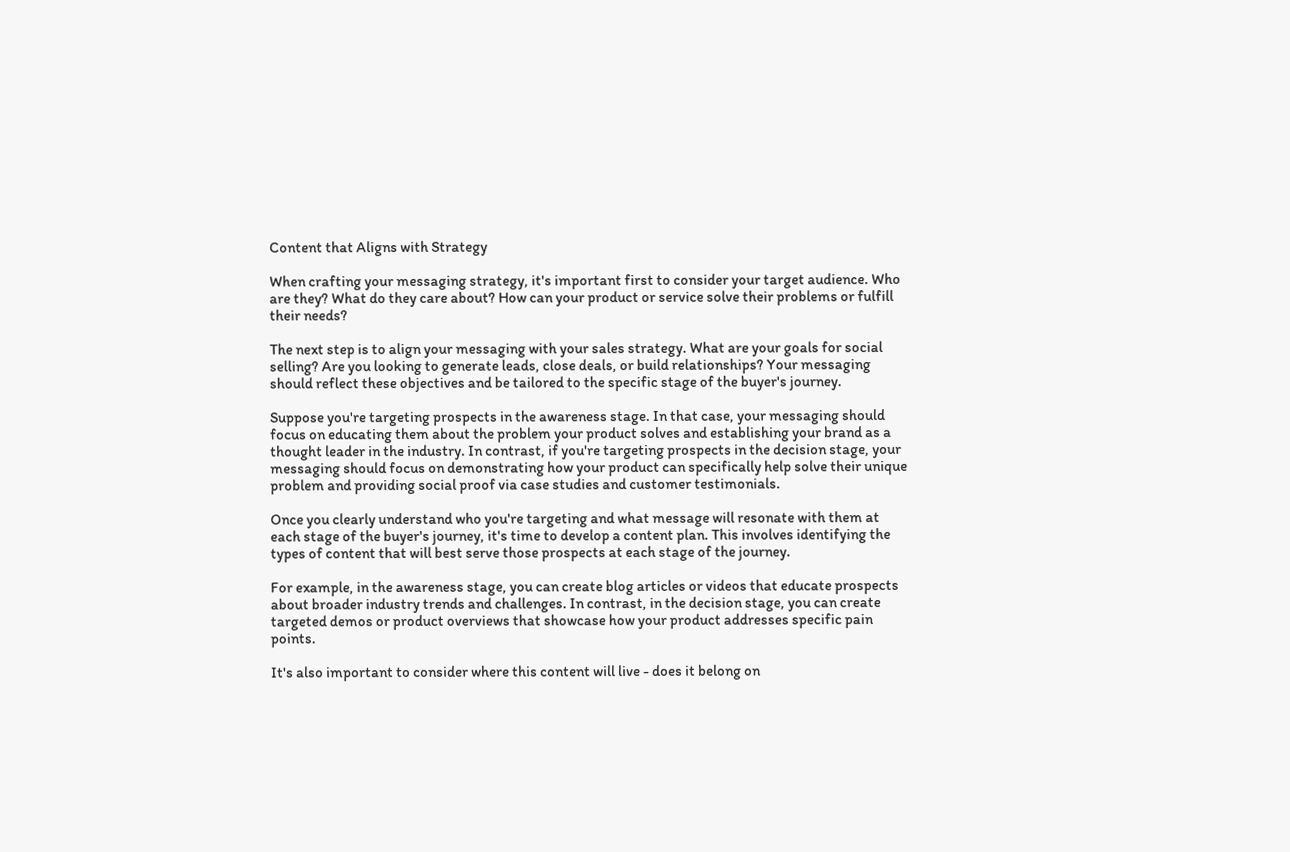Content that Aligns with Strategy

When crafting your messaging strategy, it's important first to consider your target audience. Who are they? What do they care about? How can your product or service solve their problems or fulfill their needs?

The next step is to align your messaging with your sales strategy. What are your goals for social selling? Are you looking to generate leads, close deals, or build relationships? Your messaging should reflect these objectives and be tailored to the specific stage of the buyer's journey.

Suppose you're targeting prospects in the awareness stage. In that case, your messaging should focus on educating them about the problem your product solves and establishing your brand as a thought leader in the industry. In contrast, if you're targeting prospects in the decision stage, your messaging should focus on demonstrating how your product can specifically help solve their unique problem and providing social proof via case studies and customer testimonials.

Once you clearly understand who you're targeting and what message will resonate with them at each stage of the buyer's journey, it's time to develop a content plan. This involves identifying the types of content that will best serve those prospects at each stage of the journey.

For example, in the awareness stage, you can create blog articles or videos that educate prospects about broader industry trends and challenges. In contrast, in the decision stage, you can create targeted demos or product overviews that showcase how your product addresses specific pain points.

It's also important to consider where this content will live - does it belong on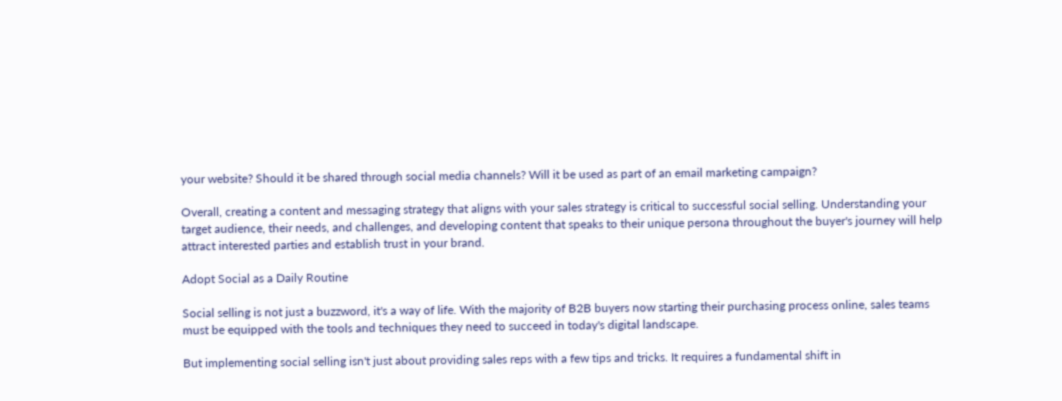your website? Should it be shared through social media channels? Will it be used as part of an email marketing campaign?

Overall, creating a content and messaging strategy that aligns with your sales strategy is critical to successful social selling. Understanding your target audience, their needs, and challenges, and developing content that speaks to their unique persona throughout the buyer's journey will help attract interested parties and establish trust in your brand.

Adopt Social as a Daily Routine

Social selling is not just a buzzword, it's a way of life. With the majority of B2B buyers now starting their purchasing process online, sales teams must be equipped with the tools and techniques they need to succeed in today's digital landscape.

But implementing social selling isn't just about providing sales reps with a few tips and tricks. It requires a fundamental shift in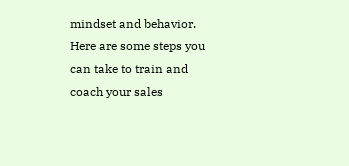mindset and behavior. Here are some steps you can take to train and coach your sales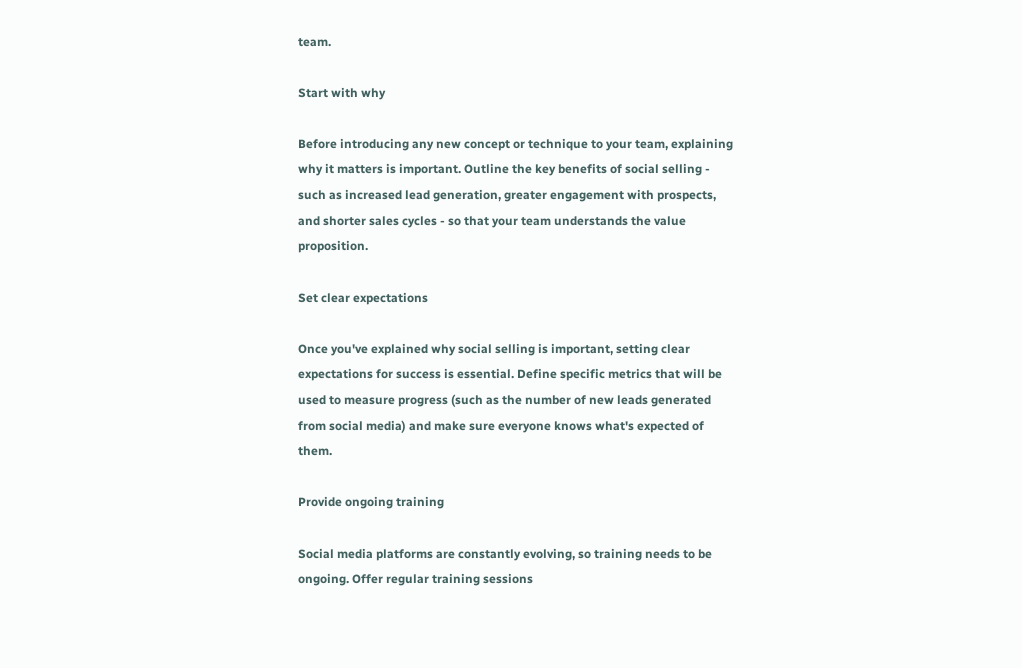team.

Start with why

Before introducing any new concept or technique to your team, explaining why it matters is important. Outline the key benefits of social selling - such as increased lead generation, greater engagement with prospects, and shorter sales cycles - so that your team understands the value proposition.

Set clear expectations

Once you've explained why social selling is important, setting clear expectations for success is essential. Define specific metrics that will be used to measure progress (such as the number of new leads generated from social media) and make sure everyone knows what's expected of them.

Provide ongoing training

Social media platforms are constantly evolving, so training needs to be ongoing. Offer regular training sessions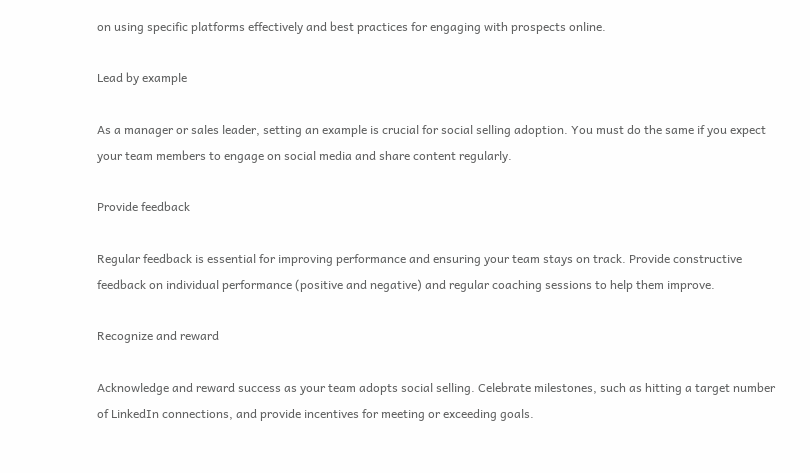on using specific platforms effectively and best practices for engaging with prospects online.

Lead by example

As a manager or sales leader, setting an example is crucial for social selling adoption. You must do the same if you expect your team members to engage on social media and share content regularly.

Provide feedback

Regular feedback is essential for improving performance and ensuring your team stays on track. Provide constructive feedback on individual performance (positive and negative) and regular coaching sessions to help them improve.

Recognize and reward

Acknowledge and reward success as your team adopts social selling. Celebrate milestones, such as hitting a target number of LinkedIn connections, and provide incentives for meeting or exceeding goals.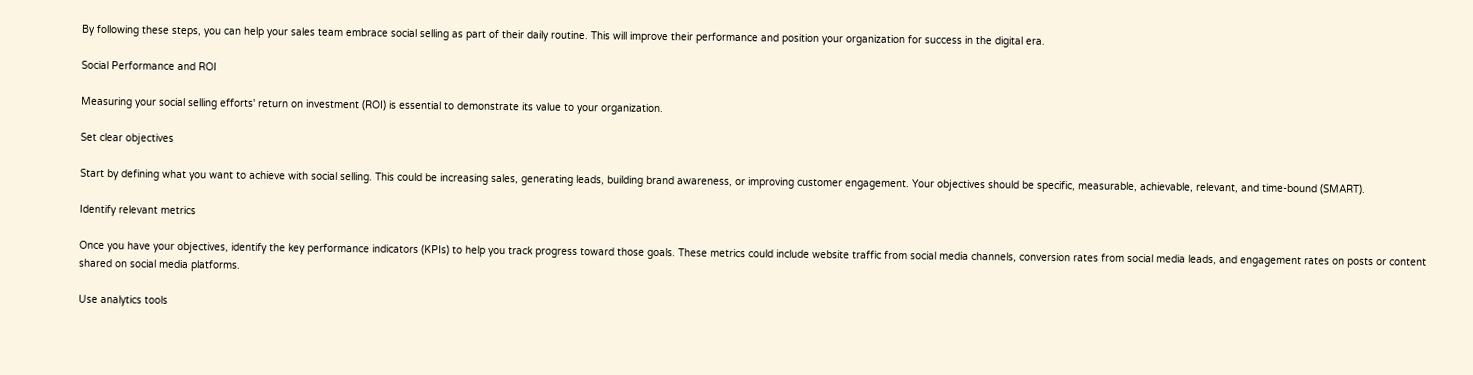By following these steps, you can help your sales team embrace social selling as part of their daily routine. This will improve their performance and position your organization for success in the digital era.

Social Performance and ROI

Measuring your social selling efforts' return on investment (ROI) is essential to demonstrate its value to your organization.

Set clear objectives

Start by defining what you want to achieve with social selling. This could be increasing sales, generating leads, building brand awareness, or improving customer engagement. Your objectives should be specific, measurable, achievable, relevant, and time-bound (SMART).

Identify relevant metrics

Once you have your objectives, identify the key performance indicators (KPIs) to help you track progress toward those goals. These metrics could include website traffic from social media channels, conversion rates from social media leads, and engagement rates on posts or content shared on social media platforms.

Use analytics tools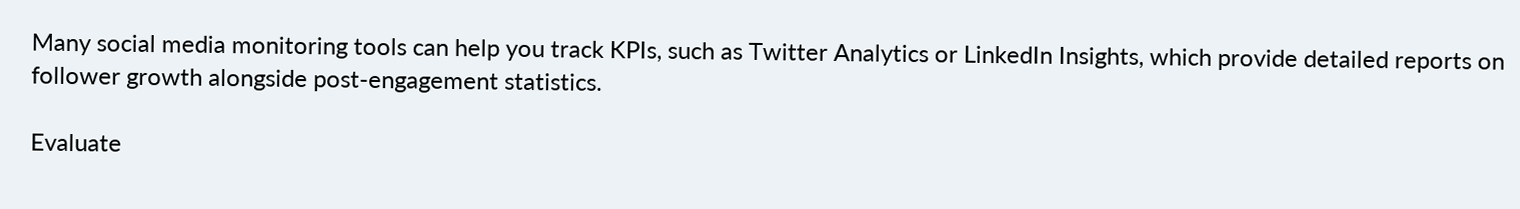Many social media monitoring tools can help you track KPIs, such as Twitter Analytics or LinkedIn Insights, which provide detailed reports on follower growth alongside post-engagement statistics.

Evaluate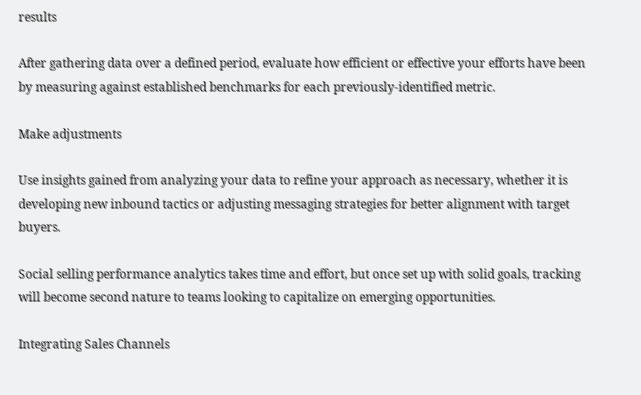results

After gathering data over a defined period, evaluate how efficient or effective your efforts have been by measuring against established benchmarks for each previously-identified metric.

Make adjustments

Use insights gained from analyzing your data to refine your approach as necessary, whether it is developing new inbound tactics or adjusting messaging strategies for better alignment with target buyers.

Social selling performance analytics takes time and effort, but once set up with solid goals, tracking will become second nature to teams looking to capitalize on emerging opportunities.

Integrating Sales Channels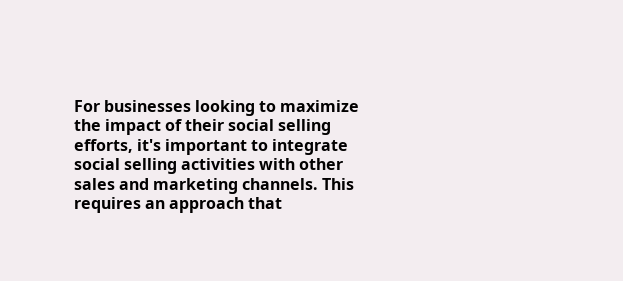For businesses looking to maximize the impact of their social selling efforts, it's important to integrate social selling activities with other sales and marketing channels. This requires an approach that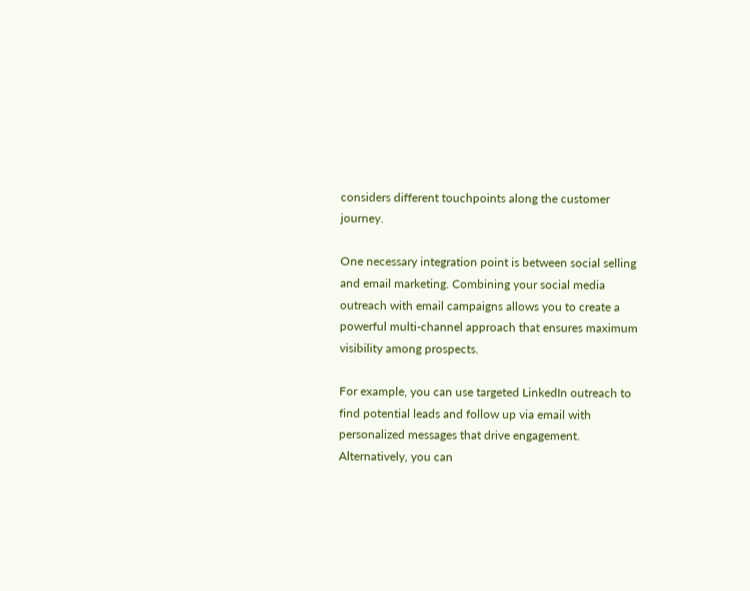considers different touchpoints along the customer journey.

One necessary integration point is between social selling and email marketing. Combining your social media outreach with email campaigns allows you to create a powerful multi-channel approach that ensures maximum visibility among prospects.

For example, you can use targeted LinkedIn outreach to find potential leads and follow up via email with personalized messages that drive engagement. Alternatively, you can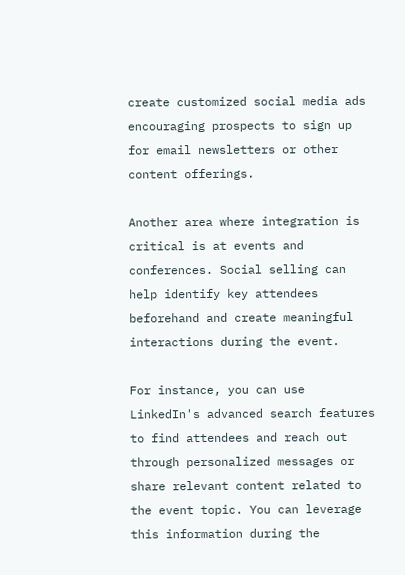create customized social media ads encouraging prospects to sign up for email newsletters or other content offerings.

Another area where integration is critical is at events and conferences. Social selling can help identify key attendees beforehand and create meaningful interactions during the event.

For instance, you can use LinkedIn's advanced search features to find attendees and reach out through personalized messages or share relevant content related to the event topic. You can leverage this information during the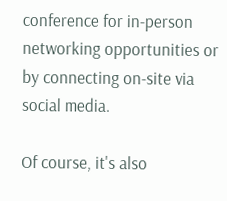conference for in-person networking opportunities or by connecting on-site via social media.

Of course, it's also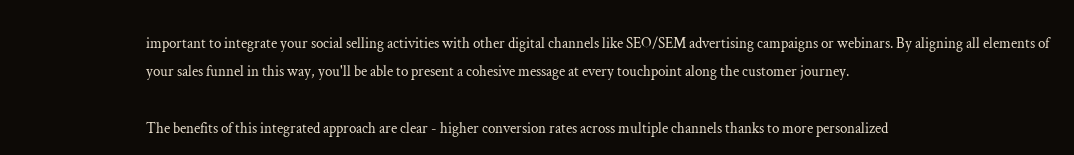important to integrate your social selling activities with other digital channels like SEO/SEM advertising campaigns or webinars. By aligning all elements of your sales funnel in this way, you'll be able to present a cohesive message at every touchpoint along the customer journey.

The benefits of this integrated approach are clear - higher conversion rates across multiple channels thanks to more personalized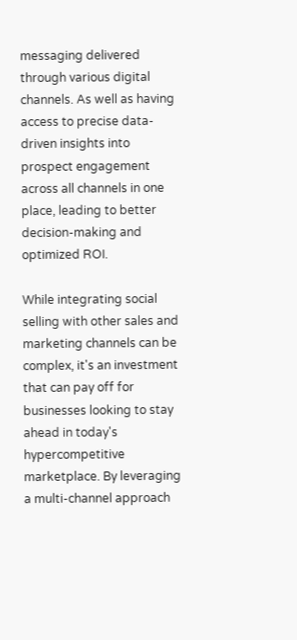messaging delivered through various digital channels. As well as having access to precise data-driven insights into prospect engagement across all channels in one place, leading to better decision-making and optimized ROI.

While integrating social selling with other sales and marketing channels can be complex, it's an investment that can pay off for businesses looking to stay ahead in today's hypercompetitive marketplace. By leveraging a multi-channel approach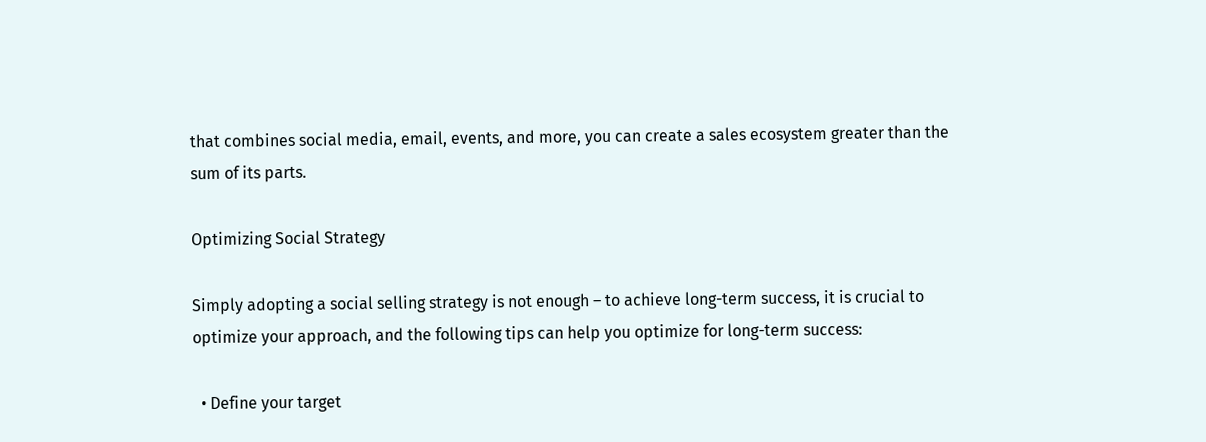that combines social media, email, events, and more, you can create a sales ecosystem greater than the sum of its parts.

Optimizing Social Strategy

Simply adopting a social selling strategy is not enough – to achieve long-term success, it is crucial to optimize your approach, and the following tips can help you optimize for long-term success:

  • Define your target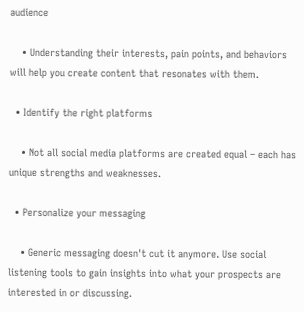audience

    • Understanding their interests, pain points, and behaviors will help you create content that resonates with them.

  • Identify the right platforms

    • Not all social media platforms are created equal – each has unique strengths and weaknesses.

  • Personalize your messaging

    • Generic messaging doesn't cut it anymore. Use social listening tools to gain insights into what your prospects are interested in or discussing.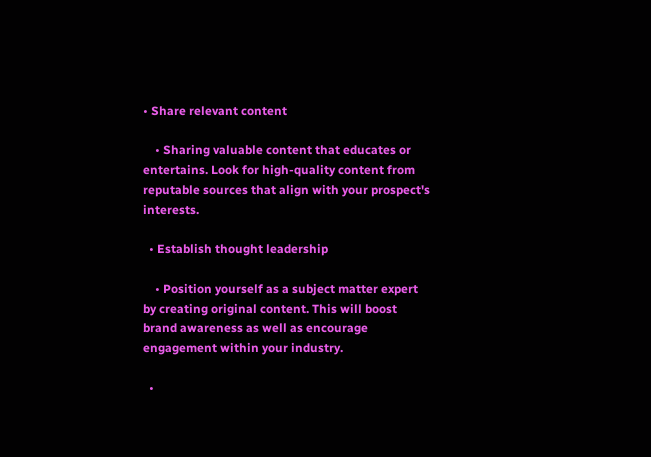• Share relevant content

    • Sharing valuable content that educates or entertains. Look for high-quality content from reputable sources that align with your prospect's interests.

  • Establish thought leadership

    • Position yourself as a subject matter expert by creating original content. This will boost brand awareness as well as encourage engagement within your industry.

  •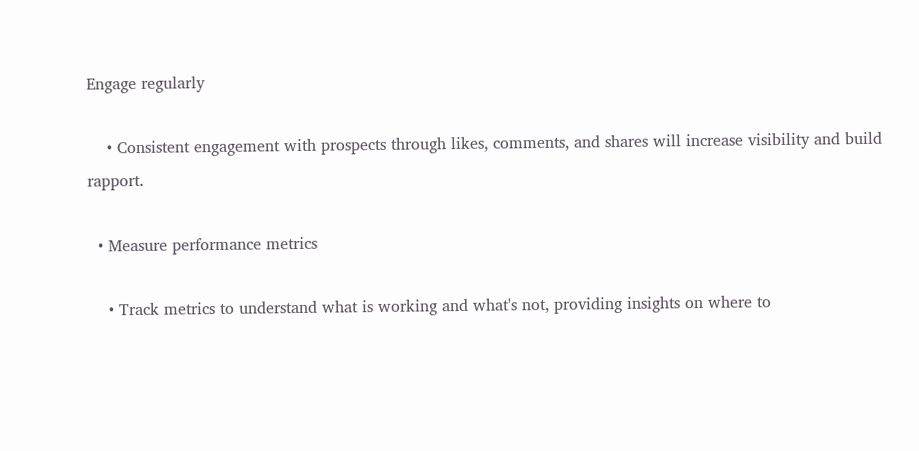Engage regularly

    • Consistent engagement with prospects through likes, comments, and shares will increase visibility and build rapport.

  • Measure performance metrics

    • Track metrics to understand what is working and what's not, providing insights on where to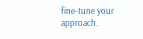fine-tune your approach.